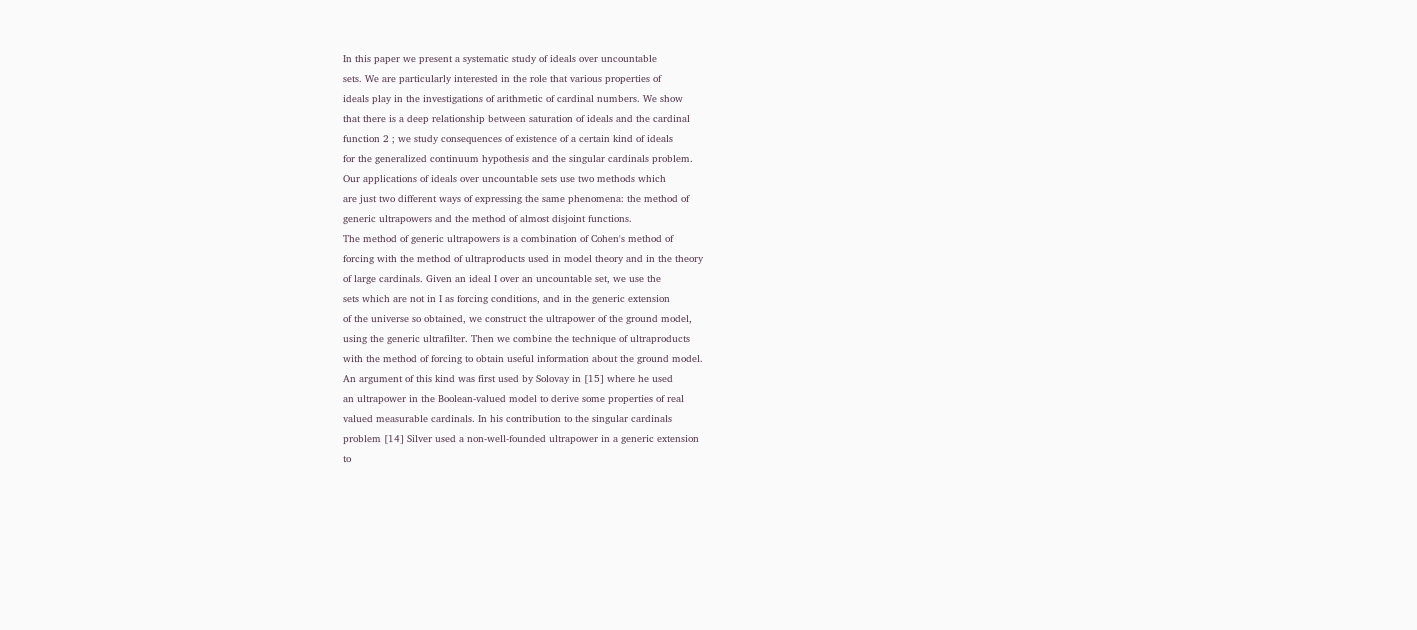In this paper we present a systematic study of ideals over uncountable
sets. We are particularly interested in the role that various properties of
ideals play in the investigations of arithmetic of cardinal numbers. We show
that there is a deep relationship between saturation of ideals and the cardinal
function 2 ; we study consequences of existence of a certain kind of ideals
for the generalized continuum hypothesis and the singular cardinals problem.
Our applications of ideals over uncountable sets use two methods which
are just two different ways of expressing the same phenomena: the method of
generic ultrapowers and the method of almost disjoint functions.
The method of generic ultrapowers is a combination of Cohen's method of
forcing with the method of ultraproducts used in model theory and in the theory
of large cardinals. Given an ideal I over an uncountable set, we use the
sets which are not in I as forcing conditions, and in the generic extension
of the universe so obtained, we construct the ultrapower of the ground model,
using the generic ultrafilter. Then we combine the technique of ultraproducts
with the method of forcing to obtain useful information about the ground model.
An argument of this kind was first used by Solovay in [15] where he used
an ultrapower in the Boolean-valued model to derive some properties of real
valued measurable cardinals. In his contribution to the singular cardinals
problem [14] Silver used a non-well-founded ultrapower in a generic extension
to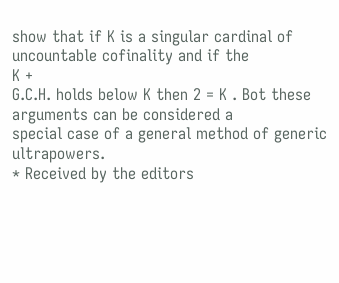show that if K is a singular cardinal of uncountable cofinality and if the
K +
G.C.H. holds below K then 2 = K . Bot these arguments can be considered a
special case of a general method of generic ultrapowers.
* Received by the editors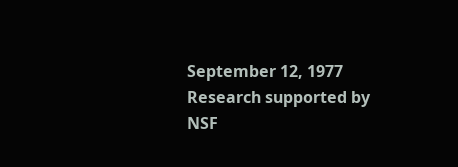September 12, 1977
Research supported by NSF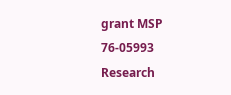grant MSP 76-05993
Research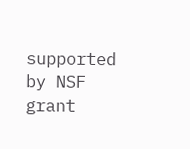supported by NSF grant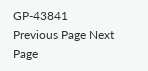GP-43841
Previous Page Next Page